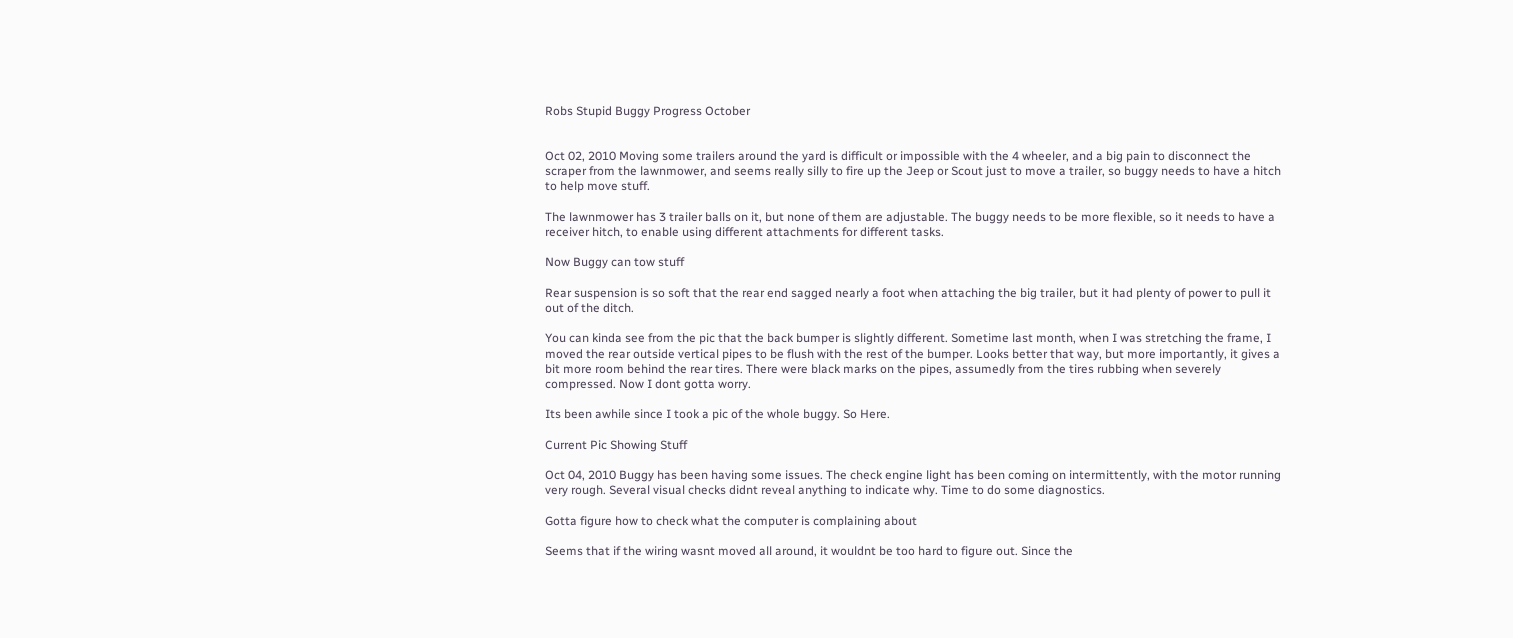Robs Stupid Buggy Progress October


Oct 02, 2010 Moving some trailers around the yard is difficult or impossible with the 4 wheeler, and a big pain to disconnect the scraper from the lawnmower, and seems really silly to fire up the Jeep or Scout just to move a trailer, so buggy needs to have a hitch to help move stuff.

The lawnmower has 3 trailer balls on it, but none of them are adjustable. The buggy needs to be more flexible, so it needs to have a receiver hitch, to enable using different attachments for different tasks.

Now Buggy can tow stuff

Rear suspension is so soft that the rear end sagged nearly a foot when attaching the big trailer, but it had plenty of power to pull it out of the ditch.

You can kinda see from the pic that the back bumper is slightly different. Sometime last month, when I was stretching the frame, I moved the rear outside vertical pipes to be flush with the rest of the bumper. Looks better that way, but more importantly, it gives a bit more room behind the rear tires. There were black marks on the pipes, assumedly from the tires rubbing when severely compressed. Now I dont gotta worry.

Its been awhile since I took a pic of the whole buggy. So Here.

Current Pic Showing Stuff

Oct 04, 2010 Buggy has been having some issues. The check engine light has been coming on intermittently, with the motor running very rough. Several visual checks didnt reveal anything to indicate why. Time to do some diagnostics.

Gotta figure how to check what the computer is complaining about

Seems that if the wiring wasnt moved all around, it wouldnt be too hard to figure out. Since the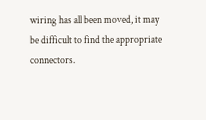wiring has all been moved, it may be difficult to find the appropriate connectors.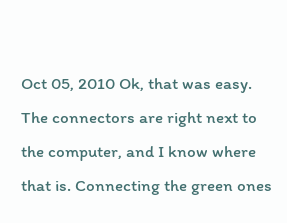Oct 05, 2010 Ok, that was easy. The connectors are right next to the computer, and I know where that is. Connecting the green ones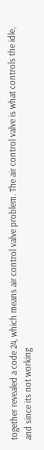together revealed a code 24, which means air control valve problem. The air control valve is what controls the idle, and since its not working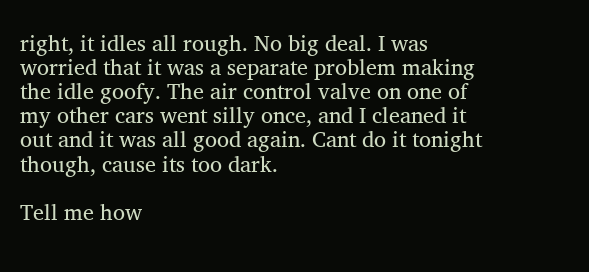right, it idles all rough. No big deal. I was worried that it was a separate problem making the idle goofy. The air control valve on one of my other cars went silly once, and I cleaned it out and it was all good again. Cant do it tonight though, cause its too dark.

Tell me how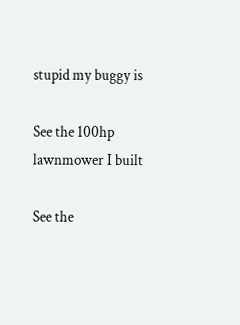stupid my buggy is

See the 100hp lawnmower I built

See the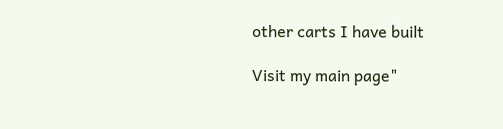other carts I have built

Visit my main page"